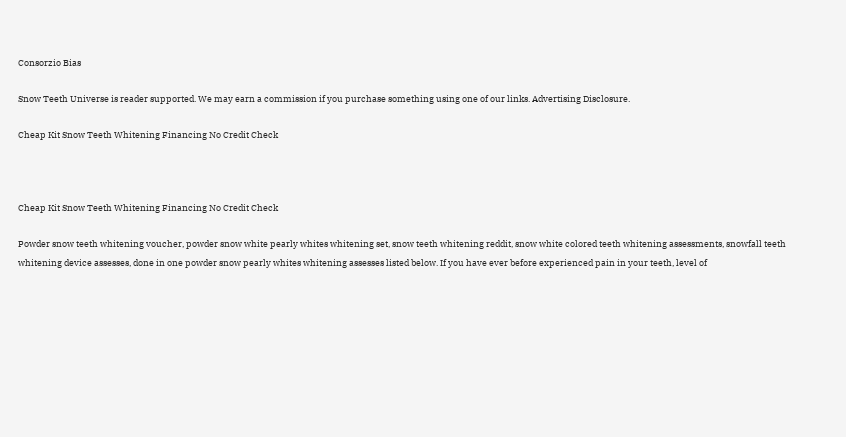Consorzio Bias

Snow Teeth Universe is reader supported. We may earn a commission if you purchase something using one of our links. Advertising Disclosure.

Cheap Kit Snow Teeth Whitening Financing No Credit Check



Cheap Kit Snow Teeth Whitening Financing No Credit Check

Powder snow teeth whitening voucher, powder snow white pearly whites whitening set, snow teeth whitening reddit, snow white colored teeth whitening assessments, snowfall teeth whitening device assesses, done in one powder snow pearly whites whitening assesses listed below. If you have ever before experienced pain in your teeth, level of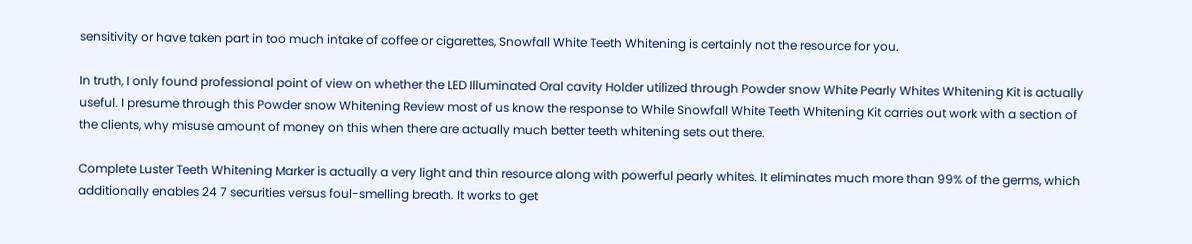sensitivity or have taken part in too much intake of coffee or cigarettes, Snowfall White Teeth Whitening is certainly not the resource for you.

In truth, I only found professional point of view on whether the LED Illuminated Oral cavity Holder utilized through Powder snow White Pearly Whites Whitening Kit is actually useful. I presume through this Powder snow Whitening Review most of us know the response to While Snowfall White Teeth Whitening Kit carries out work with a section of the clients, why misuse amount of money on this when there are actually much better teeth whitening sets out there.

Complete Luster Teeth Whitening Marker is actually a very light and thin resource along with powerful pearly whites. It eliminates much more than 99% of the germs, which additionally enables 24 7 securities versus foul-smelling breath. It works to get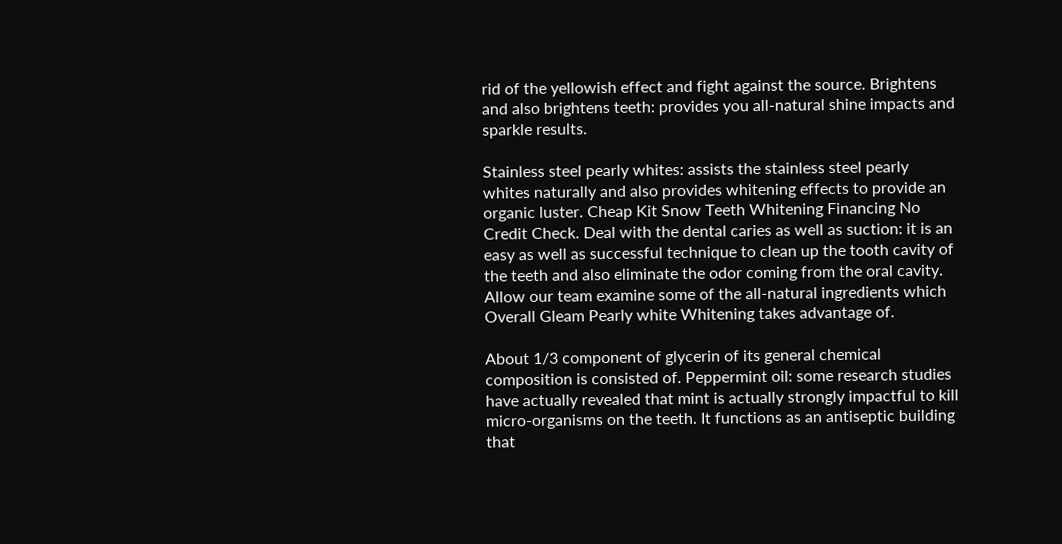rid of the yellowish effect and fight against the source. Brightens and also brightens teeth: provides you all-natural shine impacts and sparkle results.

Stainless steel pearly whites: assists the stainless steel pearly whites naturally and also provides whitening effects to provide an organic luster. Cheap Kit Snow Teeth Whitening Financing No Credit Check. Deal with the dental caries as well as suction: it is an easy as well as successful technique to clean up the tooth cavity of the teeth and also eliminate the odor coming from the oral cavity. Allow our team examine some of the all-natural ingredients which Overall Gleam Pearly white Whitening takes advantage of.

About 1/3 component of glycerin of its general chemical composition is consisted of. Peppermint oil: some research studies have actually revealed that mint is actually strongly impactful to kill micro-organisms on the teeth. It functions as an antiseptic building that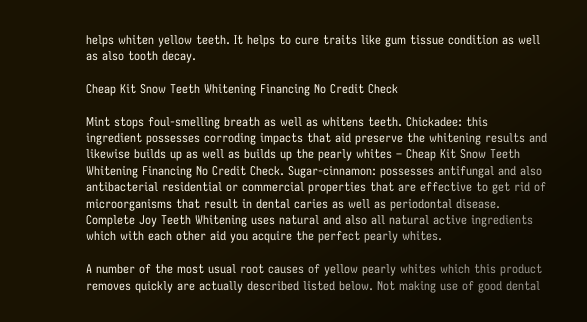helps whiten yellow teeth. It helps to cure traits like gum tissue condition as well as also tooth decay.

Cheap Kit Snow Teeth Whitening Financing No Credit Check

Mint stops foul-smelling breath as well as whitens teeth. Chickadee: this ingredient possesses corroding impacts that aid preserve the whitening results and likewise builds up as well as builds up the pearly whites – Cheap Kit Snow Teeth Whitening Financing No Credit Check. Sugar-cinnamon: possesses antifungal and also antibacterial residential or commercial properties that are effective to get rid of microorganisms that result in dental caries as well as periodontal disease. Complete Joy Teeth Whitening uses natural and also all natural active ingredients which with each other aid you acquire the perfect pearly whites.

A number of the most usual root causes of yellow pearly whites which this product removes quickly are actually described listed below. Not making use of good dental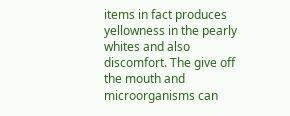items in fact produces yellowness in the pearly whites and also discomfort. The give off the mouth and microorganisms can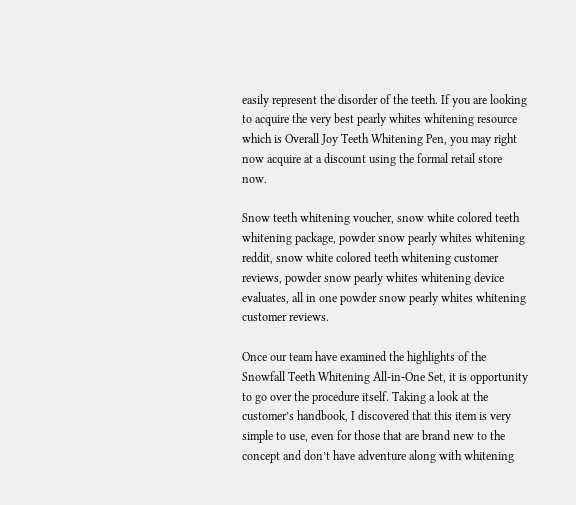easily represent the disorder of the teeth. If you are looking to acquire the very best pearly whites whitening resource which is Overall Joy Teeth Whitening Pen, you may right now acquire at a discount using the formal retail store now.

Snow teeth whitening voucher, snow white colored teeth whitening package, powder snow pearly whites whitening reddit, snow white colored teeth whitening customer reviews, powder snow pearly whites whitening device evaluates, all in one powder snow pearly whites whitening customer reviews.

Once our team have examined the highlights of the Snowfall Teeth Whitening All-in-One Set, it is opportunity to go over the procedure itself. Taking a look at the customer’s handbook, I discovered that this item is very simple to use, even for those that are brand new to the concept and don’t have adventure along with whitening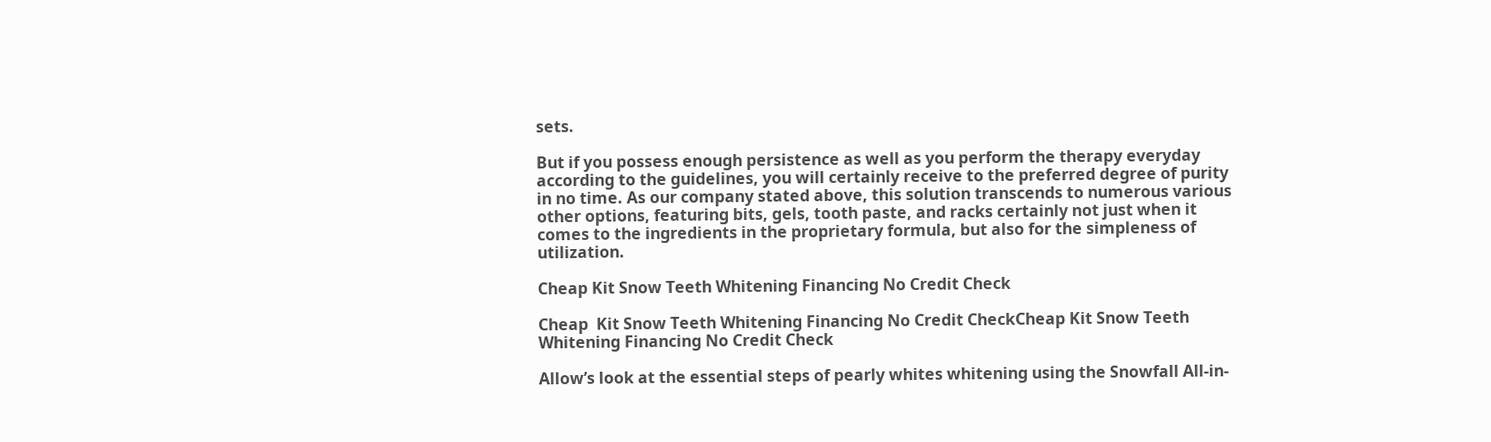sets.

But if you possess enough persistence as well as you perform the therapy everyday according to the guidelines, you will certainly receive to the preferred degree of purity in no time. As our company stated above, this solution transcends to numerous various other options, featuring bits, gels, tooth paste, and racks certainly not just when it comes to the ingredients in the proprietary formula, but also for the simpleness of utilization.

Cheap Kit Snow Teeth Whitening Financing No Credit Check

Cheap  Kit Snow Teeth Whitening Financing No Credit CheckCheap Kit Snow Teeth Whitening Financing No Credit Check

Allow’s look at the essential steps of pearly whites whitening using the Snowfall All-in-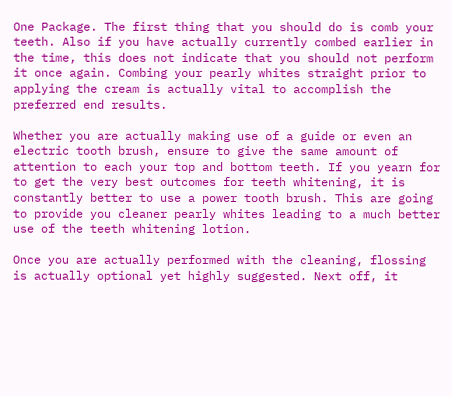One Package. The first thing that you should do is comb your teeth. Also if you have actually currently combed earlier in the time, this does not indicate that you should not perform it once again. Combing your pearly whites straight prior to applying the cream is actually vital to accomplish the preferred end results.

Whether you are actually making use of a guide or even an electric tooth brush, ensure to give the same amount of attention to each your top and bottom teeth. If you yearn for to get the very best outcomes for teeth whitening, it is constantly better to use a power tooth brush. This are going to provide you cleaner pearly whites leading to a much better use of the teeth whitening lotion.

Once you are actually performed with the cleaning, flossing is actually optional yet highly suggested. Next off, it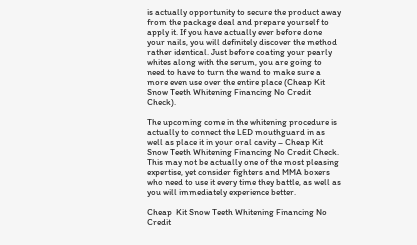is actually opportunity to secure the product away from the package deal and prepare yourself to apply it. If you have actually ever before done your nails, you will definitely discover the method rather identical. Just before coating your pearly whites along with the serum, you are going to need to have to turn the wand to make sure a more even use over the entire place (Cheap Kit Snow Teeth Whitening Financing No Credit Check).

The upcoming come in the whitening procedure is actually to connect the LED mouthguard in as well as place it in your oral cavity – Cheap Kit Snow Teeth Whitening Financing No Credit Check. This may not be actually one of the most pleasing expertise, yet consider fighters and MMA boxers who need to use it every time they battle, as well as you will immediately experience better.

Cheap  Kit Snow Teeth Whitening Financing No Credit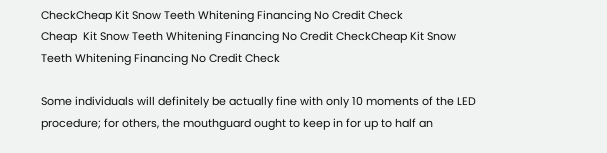CheckCheap Kit Snow Teeth Whitening Financing No Credit Check
Cheap  Kit Snow Teeth Whitening Financing No Credit CheckCheap Kit Snow Teeth Whitening Financing No Credit Check

Some individuals will definitely be actually fine with only 10 moments of the LED procedure; for others, the mouthguard ought to keep in for up to half an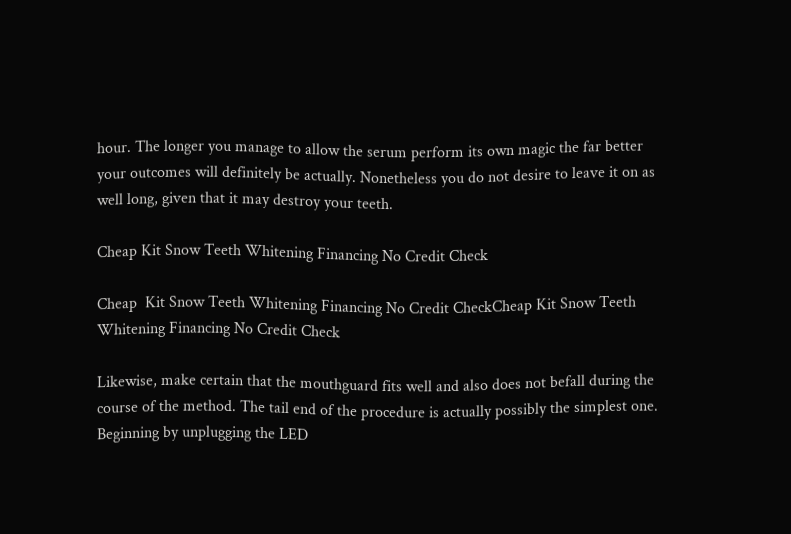hour. The longer you manage to allow the serum perform its own magic the far better your outcomes will definitely be actually. Nonetheless you do not desire to leave it on as well long, given that it may destroy your teeth.

Cheap Kit Snow Teeth Whitening Financing No Credit Check

Cheap  Kit Snow Teeth Whitening Financing No Credit CheckCheap Kit Snow Teeth Whitening Financing No Credit Check

Likewise, make certain that the mouthguard fits well and also does not befall during the course of the method. The tail end of the procedure is actually possibly the simplest one. Beginning by unplugging the LED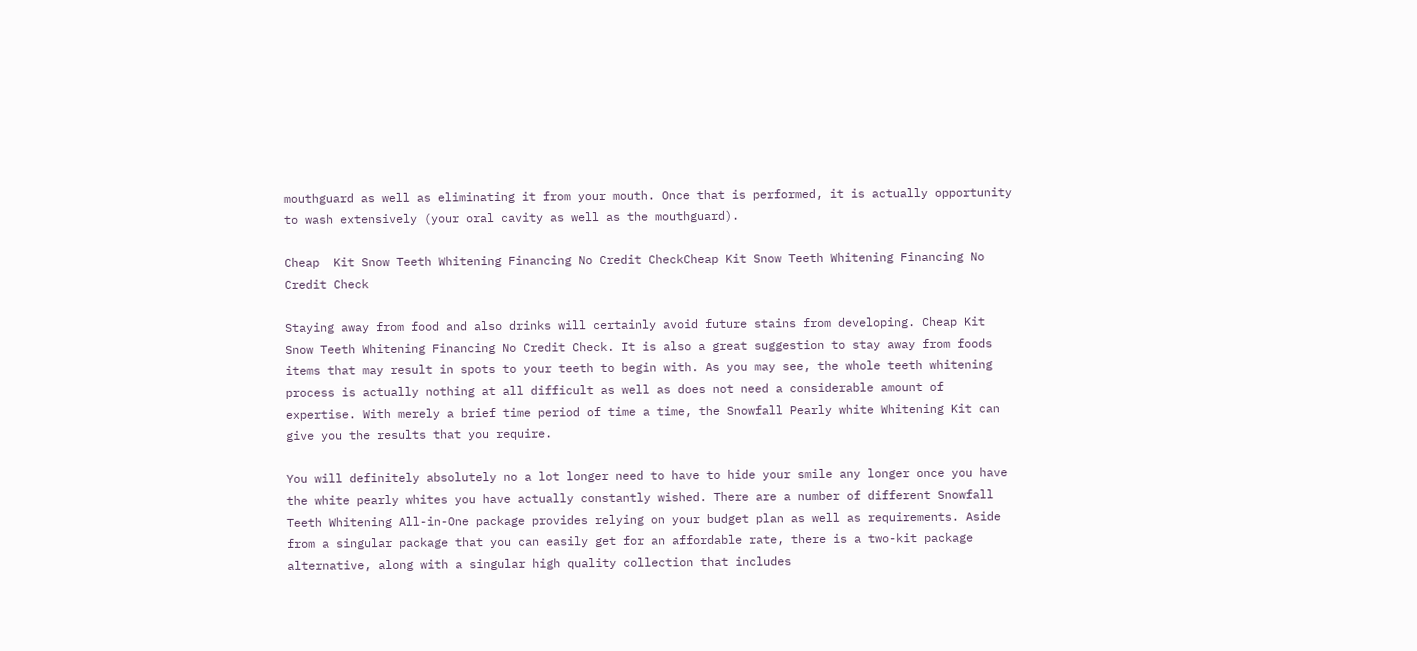mouthguard as well as eliminating it from your mouth. Once that is performed, it is actually opportunity to wash extensively (your oral cavity as well as the mouthguard).

Cheap  Kit Snow Teeth Whitening Financing No Credit CheckCheap Kit Snow Teeth Whitening Financing No Credit Check

Staying away from food and also drinks will certainly avoid future stains from developing. Cheap Kit Snow Teeth Whitening Financing No Credit Check. It is also a great suggestion to stay away from foods items that may result in spots to your teeth to begin with. As you may see, the whole teeth whitening process is actually nothing at all difficult as well as does not need a considerable amount of expertise. With merely a brief time period of time a time, the Snowfall Pearly white Whitening Kit can give you the results that you require.

You will definitely absolutely no a lot longer need to have to hide your smile any longer once you have the white pearly whites you have actually constantly wished. There are a number of different Snowfall Teeth Whitening All-in-One package provides relying on your budget plan as well as requirements. Aside from a singular package that you can easily get for an affordable rate, there is a two-kit package alternative, along with a singular high quality collection that includes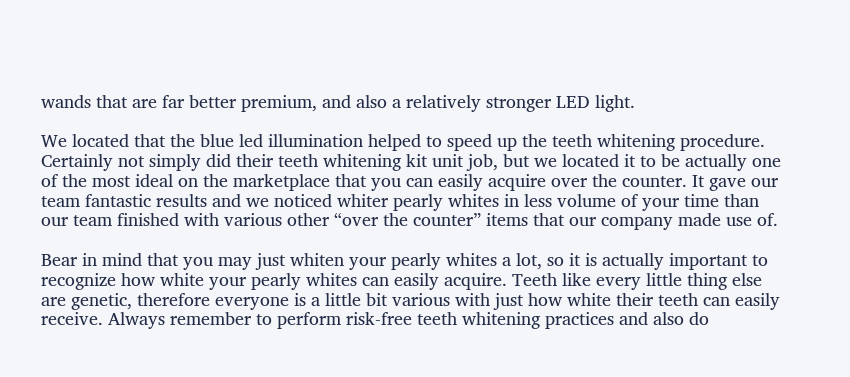wands that are far better premium, and also a relatively stronger LED light.

We located that the blue led illumination helped to speed up the teeth whitening procedure. Certainly not simply did their teeth whitening kit unit job, but we located it to be actually one of the most ideal on the marketplace that you can easily acquire over the counter. It gave our team fantastic results and we noticed whiter pearly whites in less volume of your time than our team finished with various other “over the counter” items that our company made use of.

Bear in mind that you may just whiten your pearly whites a lot, so it is actually important to recognize how white your pearly whites can easily acquire. Teeth like every little thing else are genetic, therefore everyone is a little bit various with just how white their teeth can easily receive. Always remember to perform risk-free teeth whitening practices and also do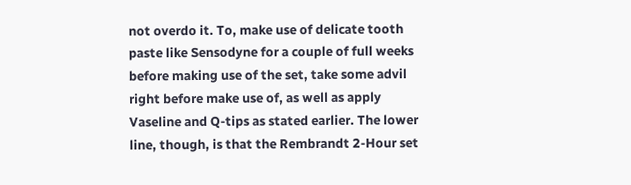not overdo it. To, make use of delicate tooth paste like Sensodyne for a couple of full weeks before making use of the set, take some advil right before make use of, as well as apply Vaseline and Q-tips as stated earlier. The lower line, though, is that the Rembrandt 2-Hour set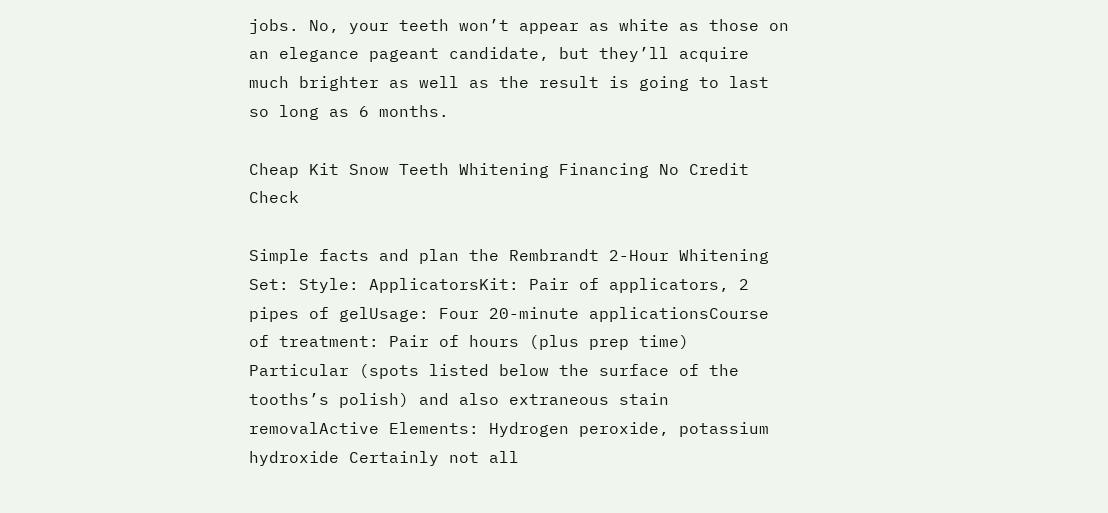jobs. No, your teeth won’t appear as white as those on an elegance pageant candidate, but they’ll acquire much brighter as well as the result is going to last so long as 6 months.

Cheap Kit Snow Teeth Whitening Financing No Credit Check

Simple facts and plan the Rembrandt 2-Hour Whitening Set: Style: ApplicatorsKit: Pair of applicators, 2 pipes of gelUsage: Four 20-minute applicationsCourse of treatment: Pair of hours (plus prep time) Particular (spots listed below the surface of the tooths’s polish) and also extraneous stain removalActive Elements: Hydrogen peroxide, potassium hydroxide Certainly not all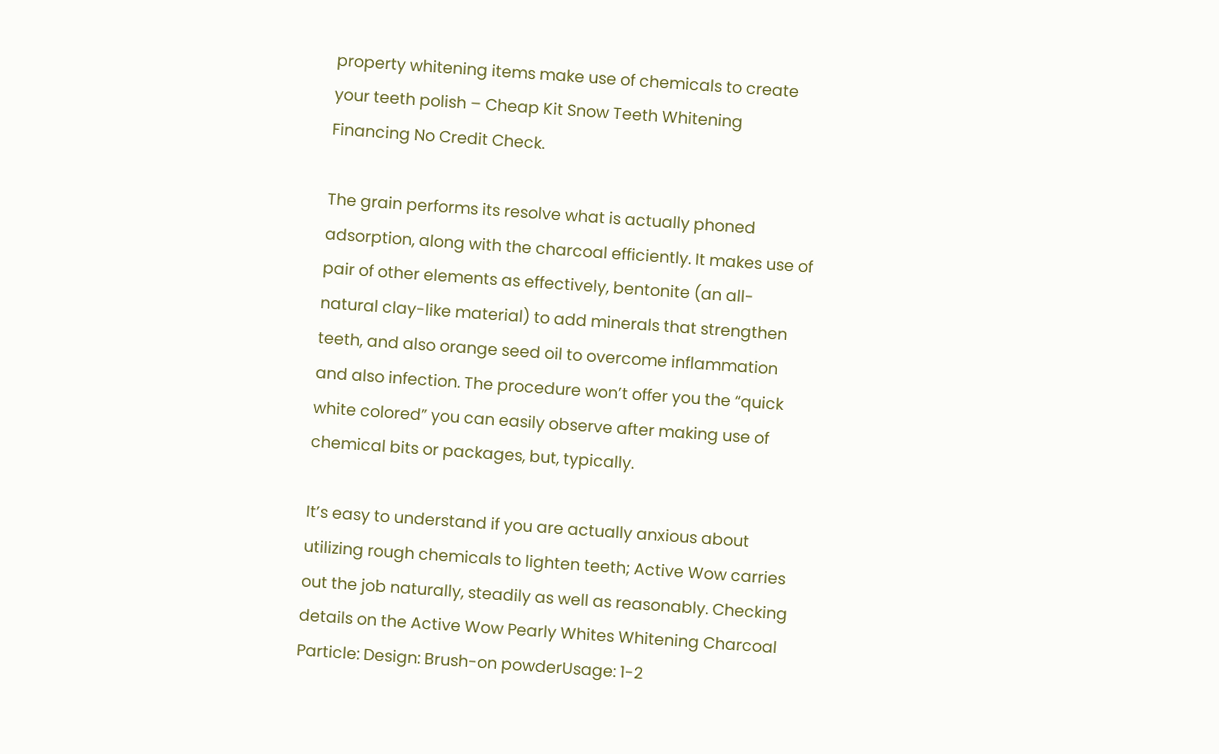property whitening items make use of chemicals to create your teeth polish – Cheap Kit Snow Teeth Whitening Financing No Credit Check.

The grain performs its resolve what is actually phoned adsorption, along with the charcoal efficiently. It makes use of pair of other elements as effectively, bentonite (an all-natural clay-like material) to add minerals that strengthen teeth, and also orange seed oil to overcome inflammation and also infection. The procedure won’t offer you the “quick white colored” you can easily observe after making use of chemical bits or packages, but, typically.

It’s easy to understand if you are actually anxious about utilizing rough chemicals to lighten teeth; Active Wow carries out the job naturally, steadily as well as reasonably. Checking details on the Active Wow Pearly Whites Whitening Charcoal Particle: Design: Brush-on powderUsage: 1-2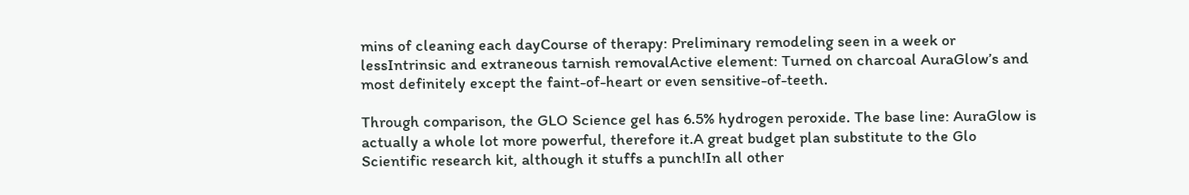mins of cleaning each dayCourse of therapy: Preliminary remodeling seen in a week or lessIntrinsic and extraneous tarnish removalActive element: Turned on charcoal AuraGlow’s and most definitely except the faint-of-heart or even sensitive-of-teeth.

Through comparison, the GLO Science gel has 6.5% hydrogen peroxide. The base line: AuraGlow is actually a whole lot more powerful, therefore it.A great budget plan substitute to the Glo Scientific research kit, although it stuffs a punch!In all other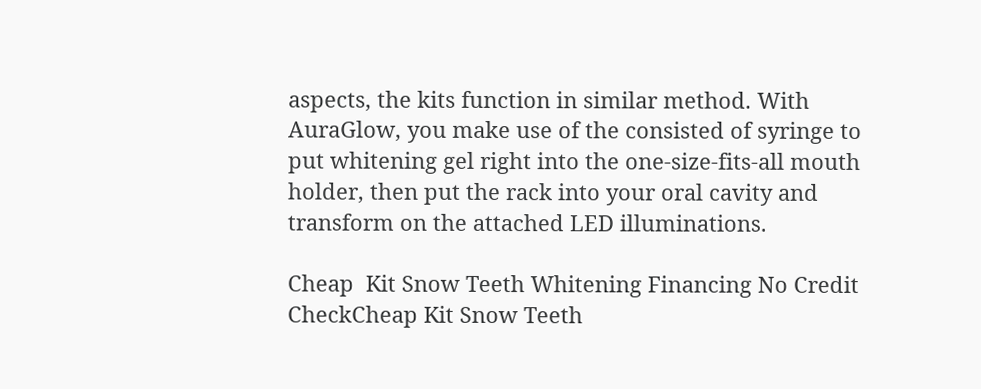aspects, the kits function in similar method. With AuraGlow, you make use of the consisted of syringe to put whitening gel right into the one-size-fits-all mouth holder, then put the rack into your oral cavity and transform on the attached LED illuminations.

Cheap  Kit Snow Teeth Whitening Financing No Credit CheckCheap Kit Snow Teeth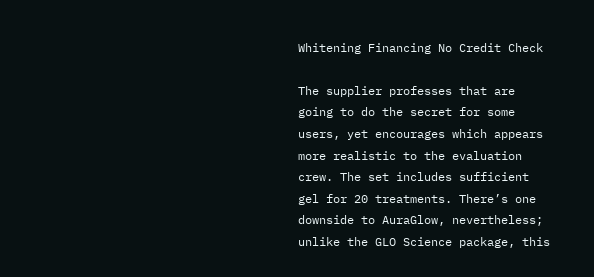Whitening Financing No Credit Check

The supplier professes that are going to do the secret for some users, yet encourages which appears more realistic to the evaluation crew. The set includes sufficient gel for 20 treatments. There’s one downside to AuraGlow, nevertheless; unlike the GLO Science package, this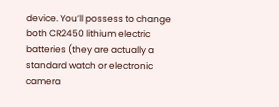device. You’ll possess to change both CR2450 lithium electric batteries (they are actually a standard watch or electronic camera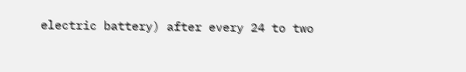electric battery) after every 24 to two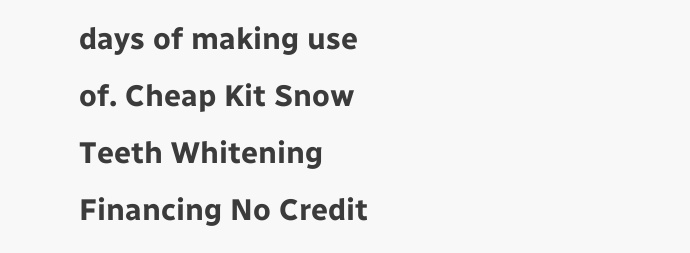days of making use of. Cheap Kit Snow Teeth Whitening Financing No Credit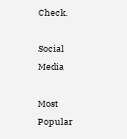Check.

Social Media

Most Popular